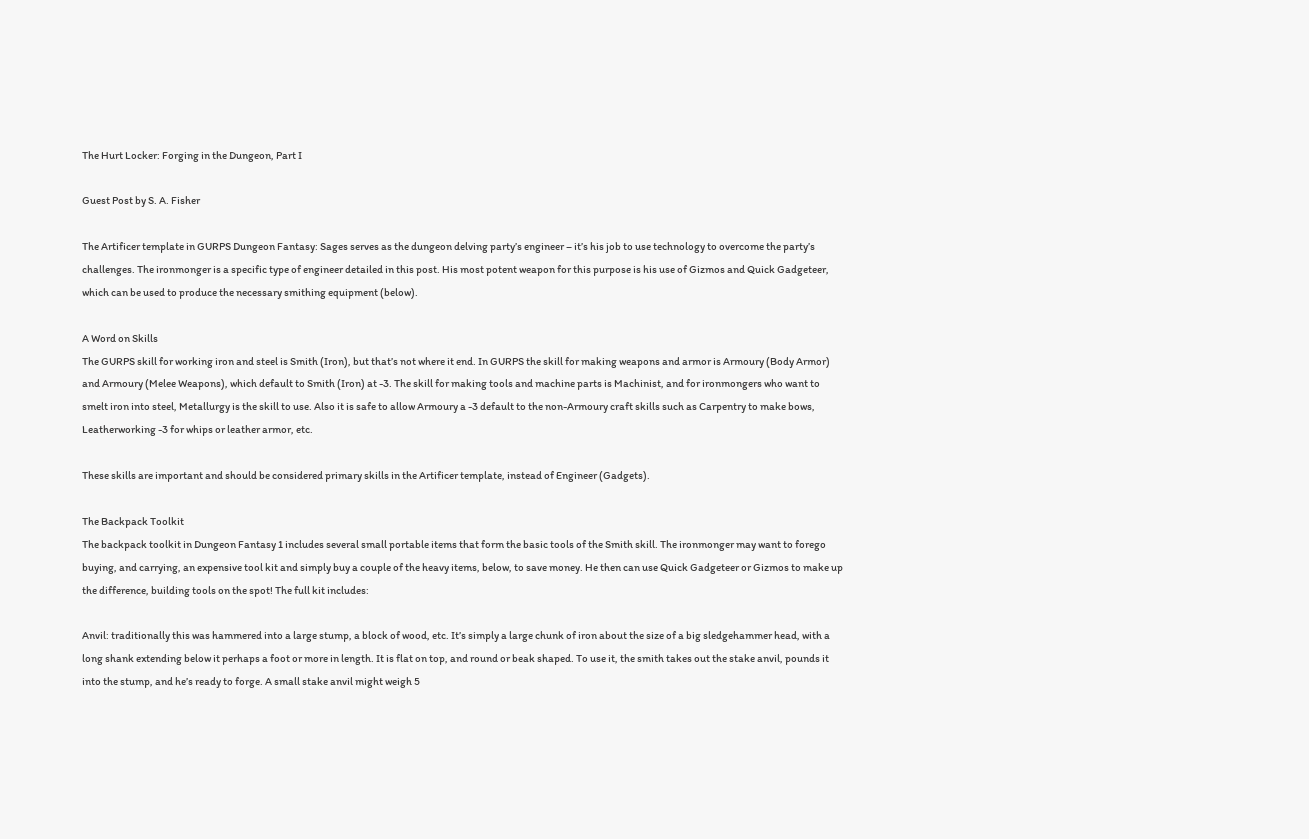The Hurt Locker: Forging in the Dungeon, Part I

Guest Post by S. A. Fisher

The Artificer template in GURPS Dungeon Fantasy: Sages serves as the dungeon delving party’s engineer – it’s his job to use technology to overcome the party’s challenges. The ironmonger is a specific type of engineer detailed in this post. His most potent weapon for this purpose is his use of Gizmos and Quick Gadgeteer, which can be used to produce the necessary smithing equipment (below).

A Word on Skills
The GURPS skill for working iron and steel is Smith (Iron), but that’s not where it end. In GURPS the skill for making weapons and armor is Armoury (Body Armor) and Armoury (Melee Weapons), which default to Smith (Iron) at -3. The skill for making tools and machine parts is Machinist, and for ironmongers who want to smelt iron into steel, Metallurgy is the skill to use. Also it is safe to allow Armoury a -3 default to the non-Armoury craft skills such as Carpentry to make bows, Leatherworking -3 for whips or leather armor, etc.

These skills are important and should be considered primary skills in the Artificer template, instead of Engineer (Gadgets).

The Backpack Toolkit
The backpack toolkit in Dungeon Fantasy 1 includes several small portable items that form the basic tools of the Smith skill. The ironmonger may want to forego buying, and carrying, an expensive tool kit and simply buy a couple of the heavy items, below, to save money. He then can use Quick Gadgeteer or Gizmos to make up the difference, building tools on the spot! The full kit includes:

Anvil: traditionally this was hammered into a large stump, a block of wood, etc. It’s simply a large chunk of iron about the size of a big sledgehammer head, with a long shank extending below it perhaps a foot or more in length. It is flat on top, and round or beak shaped. To use it, the smith takes out the stake anvil, pounds it into the stump, and he’s ready to forge. A small stake anvil might weigh 5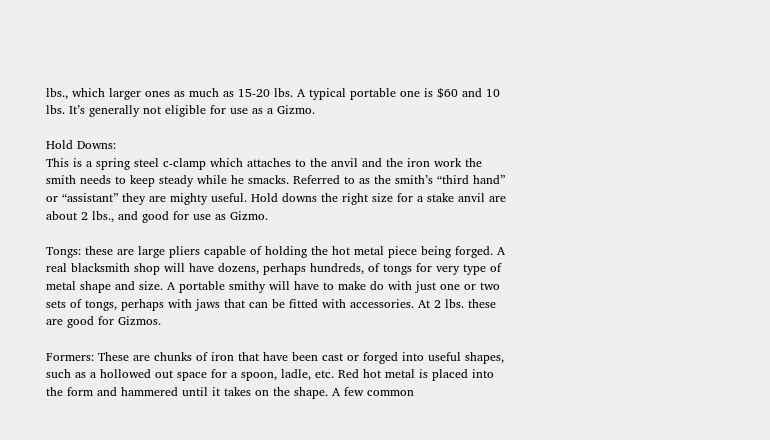lbs., which larger ones as much as 15-20 lbs. A typical portable one is $60 and 10 lbs. It’s generally not eligible for use as a Gizmo.

Hold Downs:
This is a spring steel c-clamp which attaches to the anvil and the iron work the smith needs to keep steady while he smacks. Referred to as the smith’s “third hand” or “assistant” they are mighty useful. Hold downs the right size for a stake anvil are about 2 lbs., and good for use as Gizmo.

Tongs: these are large pliers capable of holding the hot metal piece being forged. A real blacksmith shop will have dozens, perhaps hundreds, of tongs for very type of metal shape and size. A portable smithy will have to make do with just one or two sets of tongs, perhaps with jaws that can be fitted with accessories. At 2 lbs. these are good for Gizmos.

Formers: These are chunks of iron that have been cast or forged into useful shapes, such as a hollowed out space for a spoon, ladle, etc. Red hot metal is placed into the form and hammered until it takes on the shape. A few common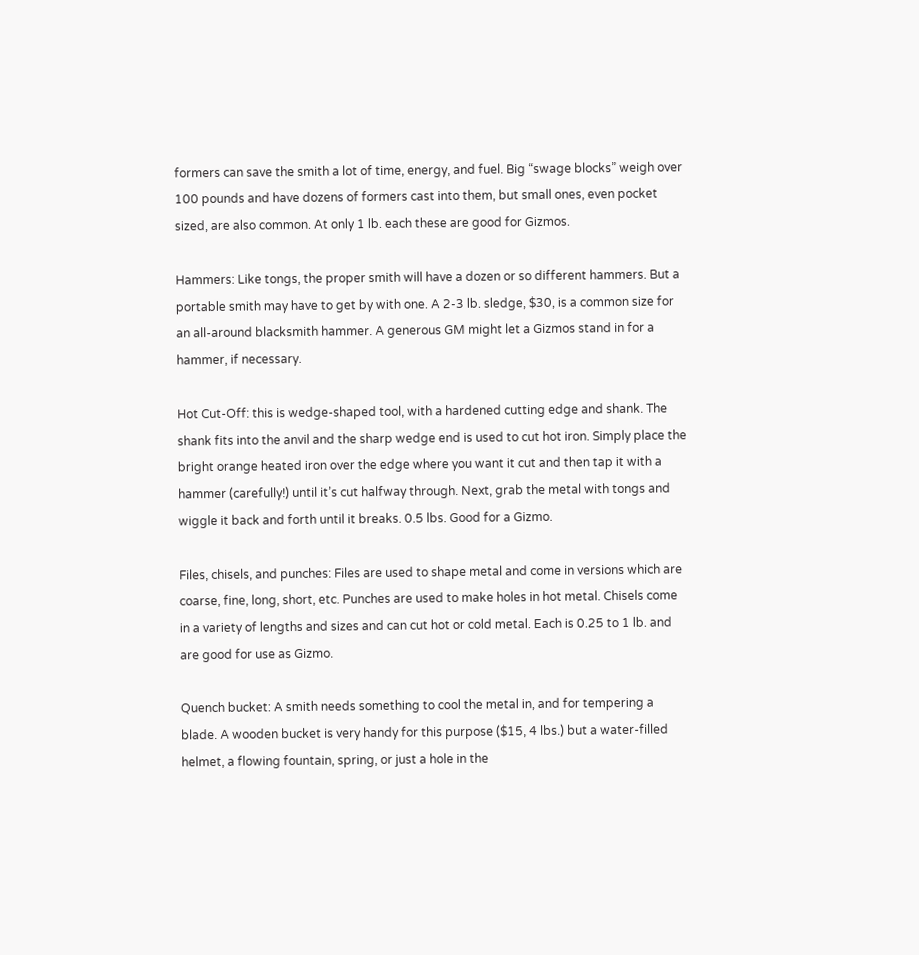formers can save the smith a lot of time, energy, and fuel. Big “swage blocks” weigh over 100 pounds and have dozens of formers cast into them, but small ones, even pocket sized, are also common. At only 1 lb. each these are good for Gizmos.

Hammers: Like tongs, the proper smith will have a dozen or so different hammers. But a portable smith may have to get by with one. A 2-3 lb. sledge, $30, is a common size for an all-around blacksmith hammer. A generous GM might let a Gizmos stand in for a hammer, if necessary.

Hot Cut-Off: this is wedge-shaped tool, with a hardened cutting edge and shank. The shank fits into the anvil and the sharp wedge end is used to cut hot iron. Simply place the bright orange heated iron over the edge where you want it cut and then tap it with a hammer (carefully!) until it’s cut halfway through. Next, grab the metal with tongs and wiggle it back and forth until it breaks. 0.5 lbs. Good for a Gizmo.

Files, chisels, and punches: Files are used to shape metal and come in versions which are coarse, fine, long, short, etc. Punches are used to make holes in hot metal. Chisels come in a variety of lengths and sizes and can cut hot or cold metal. Each is 0.25 to 1 lb. and are good for use as Gizmo.

Quench bucket: A smith needs something to cool the metal in, and for tempering a blade. A wooden bucket is very handy for this purpose ($15, 4 lbs.) but a water-filled helmet, a flowing fountain, spring, or just a hole in the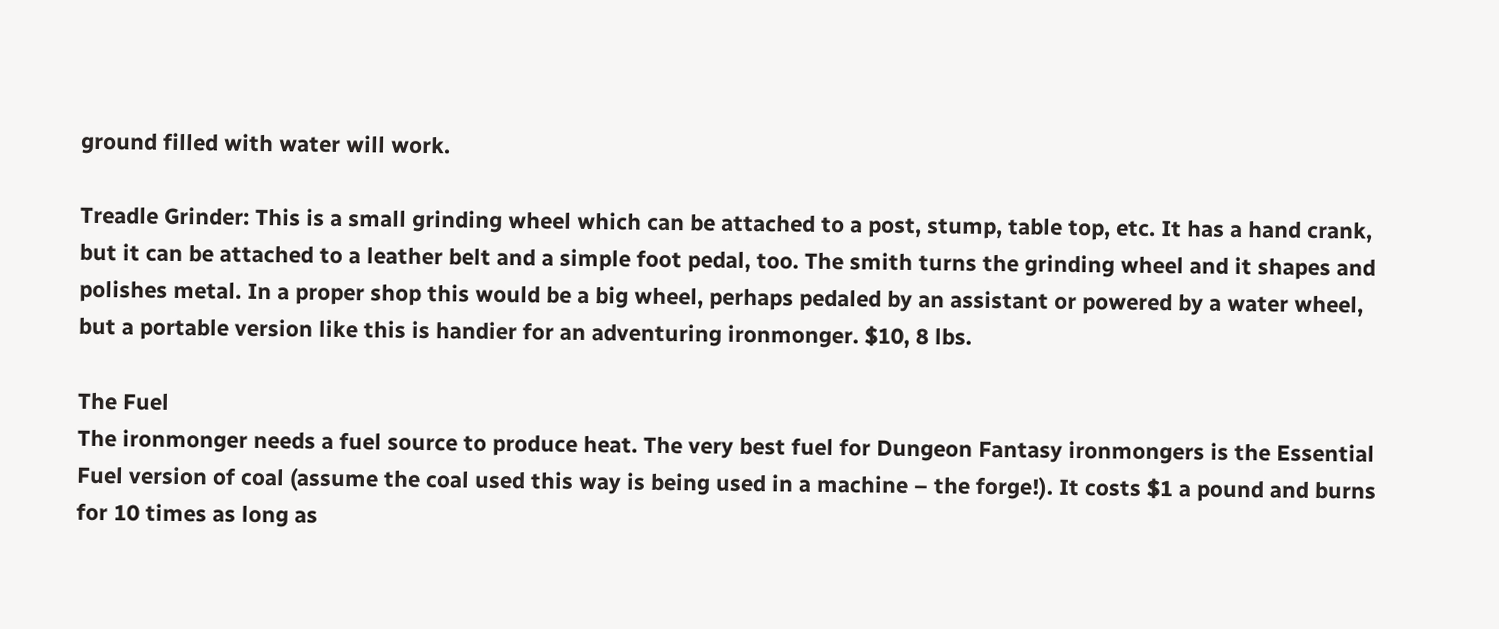ground filled with water will work.

Treadle Grinder: This is a small grinding wheel which can be attached to a post, stump, table top, etc. It has a hand crank, but it can be attached to a leather belt and a simple foot pedal, too. The smith turns the grinding wheel and it shapes and polishes metal. In a proper shop this would be a big wheel, perhaps pedaled by an assistant or powered by a water wheel, but a portable version like this is handier for an adventuring ironmonger. $10, 8 lbs.

The Fuel
The ironmonger needs a fuel source to produce heat. The very best fuel for Dungeon Fantasy ironmongers is the Essential Fuel version of coal (assume the coal used this way is being used in a machine – the forge!). It costs $1 a pound and burns for 10 times as long as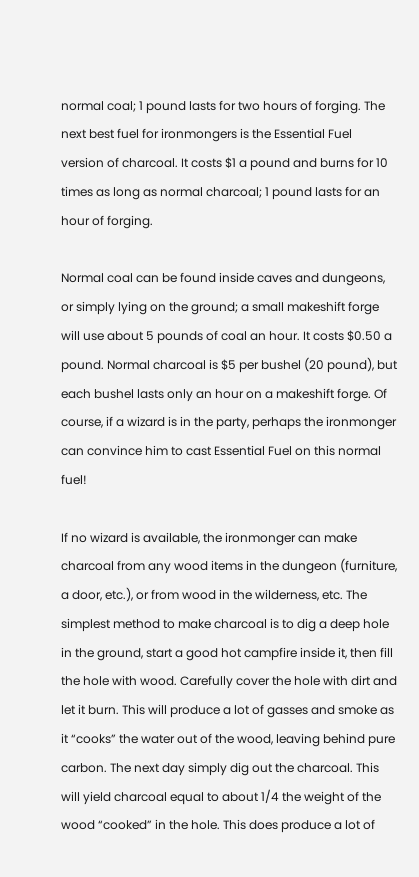normal coal; 1 pound lasts for two hours of forging. The next best fuel for ironmongers is the Essential Fuel version of charcoal. It costs $1 a pound and burns for 10 times as long as normal charcoal; 1 pound lasts for an hour of forging.

Normal coal can be found inside caves and dungeons, or simply lying on the ground; a small makeshift forge will use about 5 pounds of coal an hour. It costs $0.50 a pound. Normal charcoal is $5 per bushel (20 pound), but each bushel lasts only an hour on a makeshift forge. Of course, if a wizard is in the party, perhaps the ironmonger can convince him to cast Essential Fuel on this normal fuel!

If no wizard is available, the ironmonger can make charcoal from any wood items in the dungeon (furniture, a door, etc.), or from wood in the wilderness, etc. The simplest method to make charcoal is to dig a deep hole in the ground, start a good hot campfire inside it, then fill the hole with wood. Carefully cover the hole with dirt and let it burn. This will produce a lot of gasses and smoke as it “cooks” the water out of the wood, leaving behind pure carbon. The next day simply dig out the charcoal. This will yield charcoal equal to about 1/4 the weight of the wood “cooked” in the hole. This does produce a lot of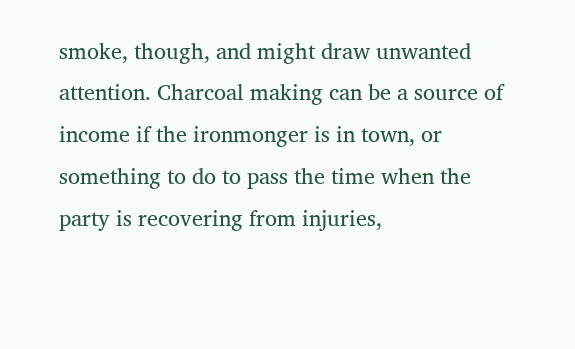smoke, though, and might draw unwanted attention. Charcoal making can be a source of income if the ironmonger is in town, or something to do to pass the time when the party is recovering from injuries,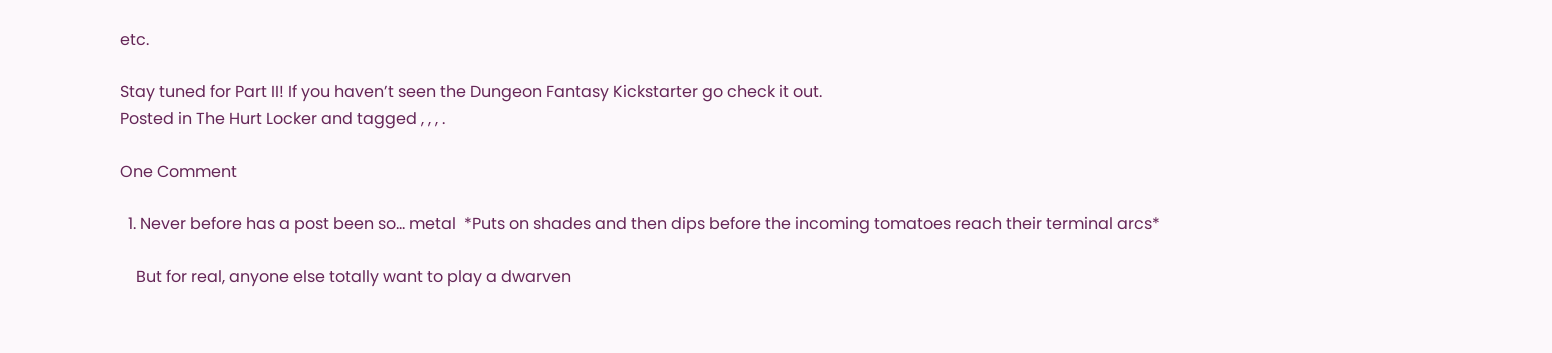etc.

Stay tuned for Part II! If you haven’t seen the Dungeon Fantasy Kickstarter go check it out.
Posted in The Hurt Locker and tagged , , , .

One Comment

  1. Never before has a post been so… metal  *Puts on shades and then dips before the incoming tomatoes reach their terminal arcs*

    But for real, anyone else totally want to play a dwarven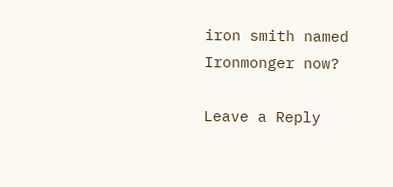iron smith named Ironmonger now?

Leave a Reply